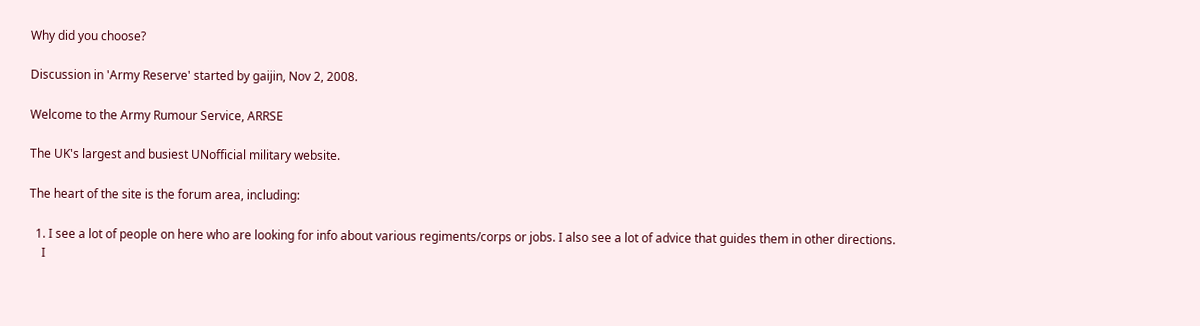Why did you choose?

Discussion in 'Army Reserve' started by gaijin, Nov 2, 2008.

Welcome to the Army Rumour Service, ARRSE

The UK's largest and busiest UNofficial military website.

The heart of the site is the forum area, including:

  1. I see a lot of people on here who are looking for info about various regiments/corps or jobs. I also see a lot of advice that guides them in other directions.
    I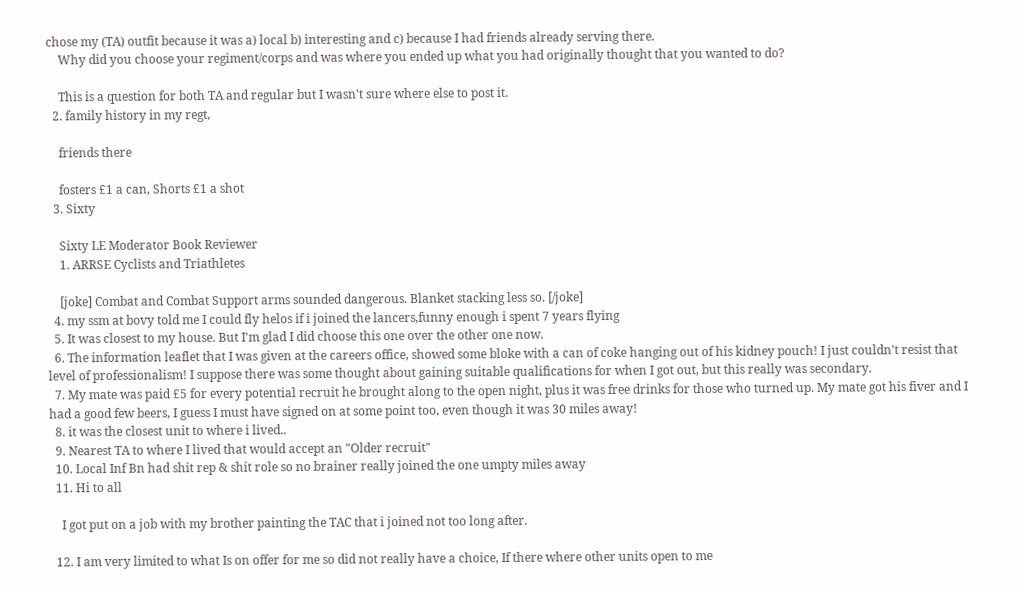chose my (TA) outfit because it was a) local b) interesting and c) because I had friends already serving there.
    Why did you choose your regiment/corps and was where you ended up what you had originally thought that you wanted to do?

    This is a question for both TA and regular but I wasn't sure where else to post it.
  2. family history in my regt,

    friends there

    fosters £1 a can, Shorts £1 a shot
  3. Sixty

    Sixty LE Moderator Book Reviewer
    1. ARRSE Cyclists and Triathletes

    [joke] Combat and Combat Support arms sounded dangerous. Blanket stacking less so. [/joke]
  4. my ssm at bovy told me I could fly helos if i joined the lancers,funny enough i spent 7 years flying
  5. It was closest to my house. But I'm glad I did choose this one over the other one now.
  6. The information leaflet that I was given at the careers office, showed some bloke with a can of coke hanging out of his kidney pouch! I just couldn't resist that level of professionalism! I suppose there was some thought about gaining suitable qualifications for when I got out, but this really was secondary.
  7. My mate was paid £5 for every potential recruit he brought along to the open night, plus it was free drinks for those who turned up. My mate got his fiver and I had a good few beers, I guess I must have signed on at some point too, even though it was 30 miles away!
  8. it was the closest unit to where i lived..
  9. Nearest TA to where I lived that would accept an "Older recruit"
  10. Local Inf Bn had shit rep & shit role so no brainer really joined the one umpty miles away
  11. Hi to all

    I got put on a job with my brother painting the TAC that i joined not too long after.

  12. I am very limited to what Is on offer for me so did not really have a choice, If there where other units open to me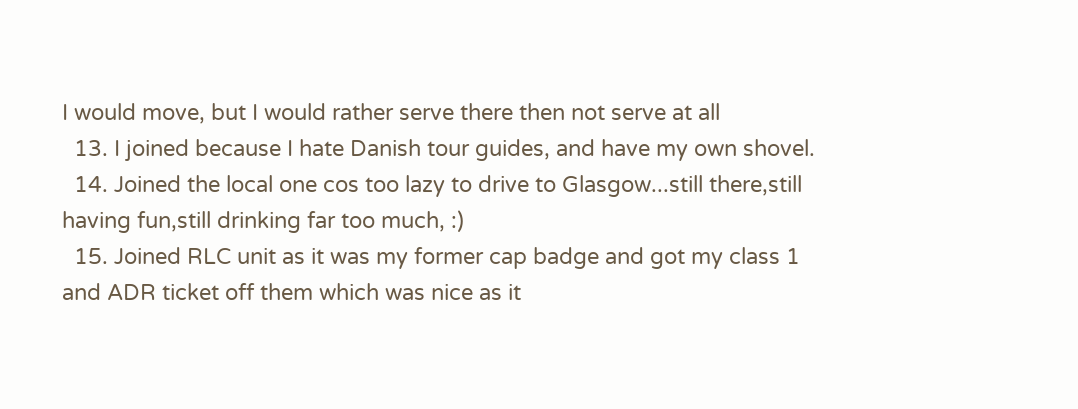I would move, but I would rather serve there then not serve at all
  13. I joined because I hate Danish tour guides, and have my own shovel.
  14. Joined the local one cos too lazy to drive to Glasgow...still there,still having fun,still drinking far too much, :)
  15. Joined RLC unit as it was my former cap badge and got my class 1 and ADR ticket off them which was nice as it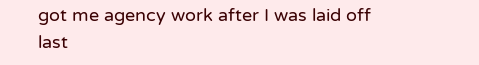got me agency work after I was laid off last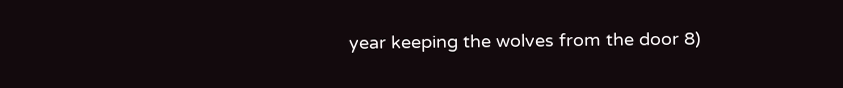year keeping the wolves from the door 8)